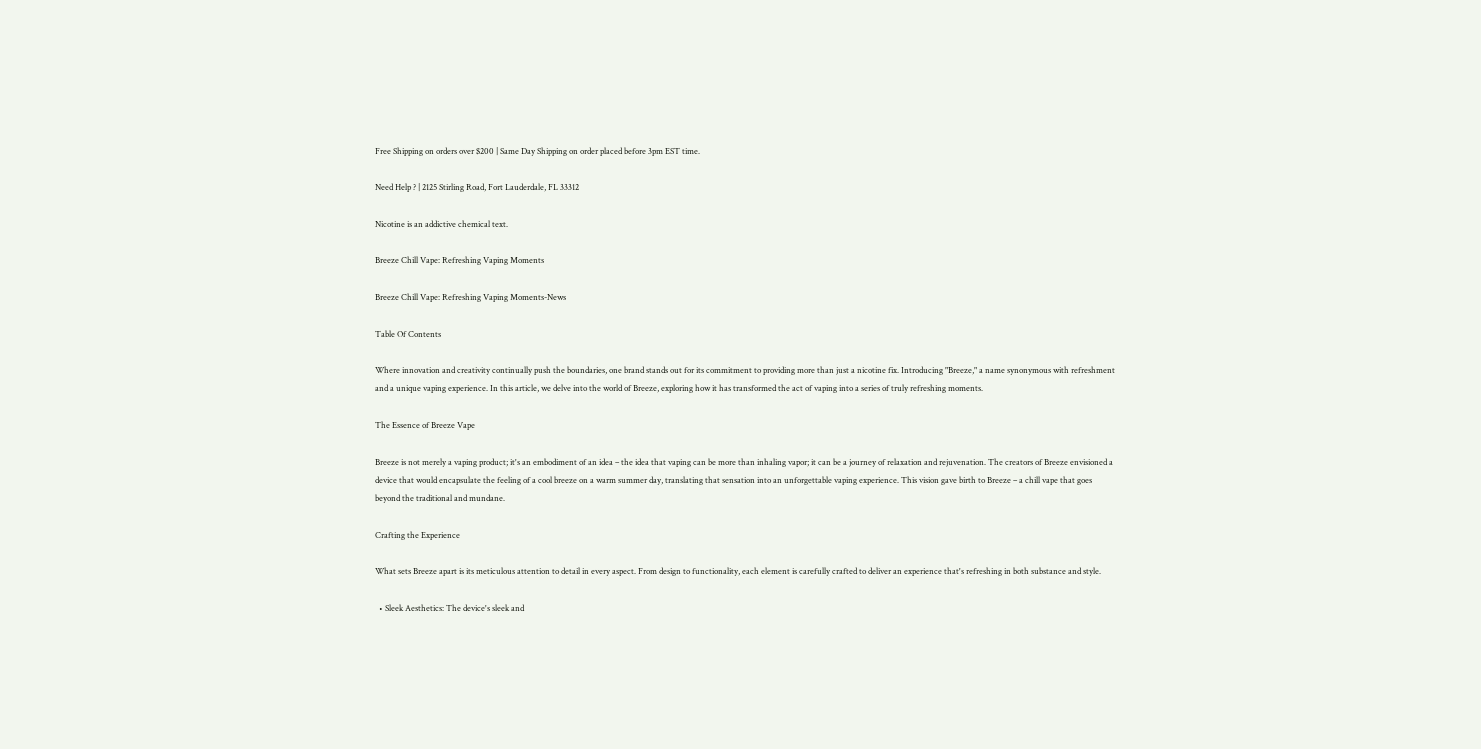Free Shipping on orders over $200 | Same Day Shipping on order placed before 3pm EST time.

Need Help ? | 2125 Stirling Road, Fort Lauderdale, FL 33312

Nicotine is an addictive chemical text.

Breeze Chill Vape: Refreshing Vaping Moments

Breeze Chill Vape: Refreshing Vaping Moments-News

Table Of Contents

Where innovation and creativity continually push the boundaries, one brand stands out for its commitment to providing more than just a nicotine fix. Introducing "Breeze," a name synonymous with refreshment and a unique vaping experience. In this article, we delve into the world of Breeze, exploring how it has transformed the act of vaping into a series of truly refreshing moments.

The Essence of Breeze Vape

Breeze is not merely a vaping product; it's an embodiment of an idea – the idea that vaping can be more than inhaling vapor; it can be a journey of relaxation and rejuvenation. The creators of Breeze envisioned a device that would encapsulate the feeling of a cool breeze on a warm summer day, translating that sensation into an unforgettable vaping experience. This vision gave birth to Breeze – a chill vape that goes beyond the traditional and mundane.

Crafting the Experience

What sets Breeze apart is its meticulous attention to detail in every aspect. From design to functionality, each element is carefully crafted to deliver an experience that's refreshing in both substance and style.

  • Sleek Aesthetics: The device's sleek and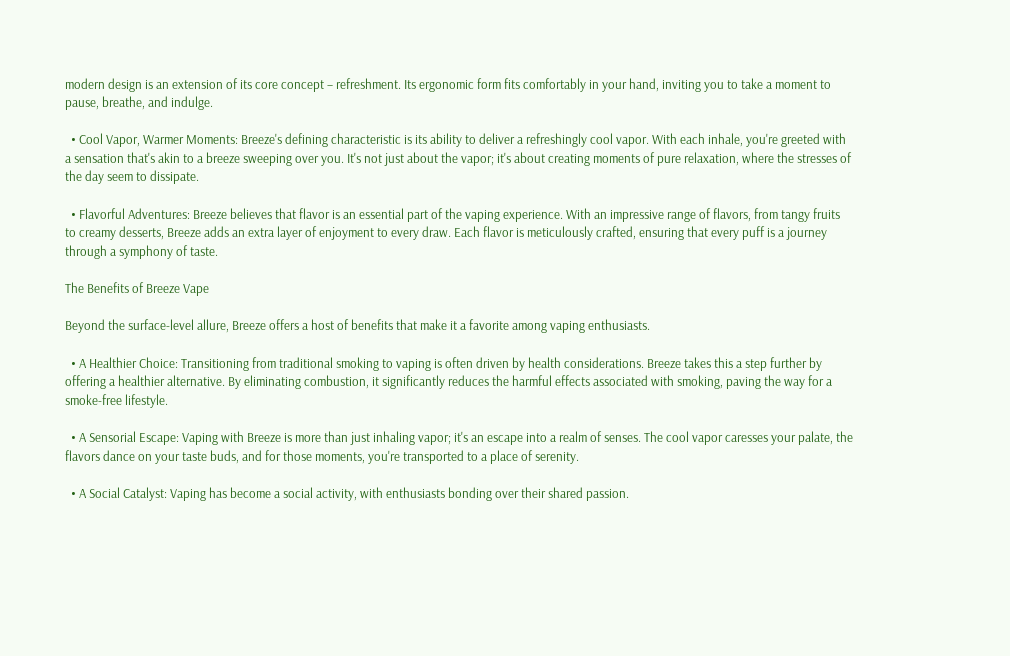modern design is an extension of its core concept – refreshment. Its ergonomic form fits comfortably in your hand, inviting you to take a moment to pause, breathe, and indulge.

  • Cool Vapor, Warmer Moments: Breeze's defining characteristic is its ability to deliver a refreshingly cool vapor. With each inhale, you're greeted with a sensation that's akin to a breeze sweeping over you. It's not just about the vapor; it's about creating moments of pure relaxation, where the stresses of the day seem to dissipate.

  • Flavorful Adventures: Breeze believes that flavor is an essential part of the vaping experience. With an impressive range of flavors, from tangy fruits to creamy desserts, Breeze adds an extra layer of enjoyment to every draw. Each flavor is meticulously crafted, ensuring that every puff is a journey through a symphony of taste.

The Benefits of Breeze Vape

Beyond the surface-level allure, Breeze offers a host of benefits that make it a favorite among vaping enthusiasts.

  • A Healthier Choice: Transitioning from traditional smoking to vaping is often driven by health considerations. Breeze takes this a step further by offering a healthier alternative. By eliminating combustion, it significantly reduces the harmful effects associated with smoking, paving the way for a smoke-free lifestyle.

  • A Sensorial Escape: Vaping with Breeze is more than just inhaling vapor; it's an escape into a realm of senses. The cool vapor caresses your palate, the flavors dance on your taste buds, and for those moments, you're transported to a place of serenity.

  • A Social Catalyst: Vaping has become a social activity, with enthusiasts bonding over their shared passion.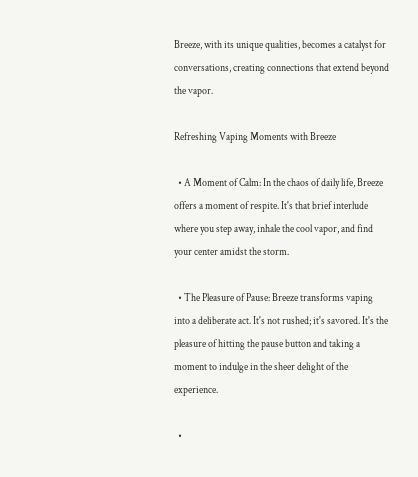Breeze, with its unique qualities, becomes a catalyst for conversations, creating connections that extend beyond the vapor.

Refreshing Vaping Moments with Breeze

  • A Moment of Calm: In the chaos of daily life, Breeze offers a moment of respite. It's that brief interlude where you step away, inhale the cool vapor, and find your center amidst the storm.

  • The Pleasure of Pause: Breeze transforms vaping into a deliberate act. It's not rushed; it's savored. It's the pleasure of hitting the pause button and taking a moment to indulge in the sheer delight of the experience.

  •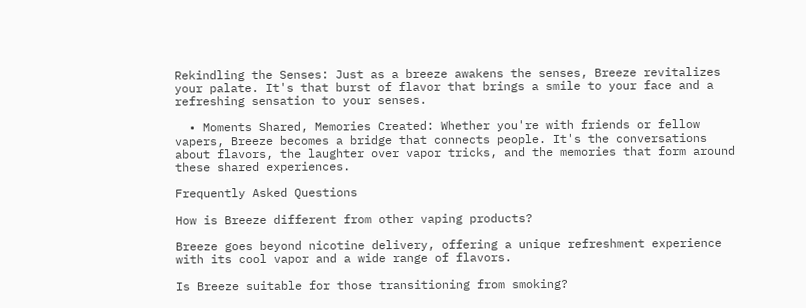Rekindling the Senses: Just as a breeze awakens the senses, Breeze revitalizes your palate. It's that burst of flavor that brings a smile to your face and a refreshing sensation to your senses.

  • Moments Shared, Memories Created: Whether you're with friends or fellow vapers, Breeze becomes a bridge that connects people. It's the conversations about flavors, the laughter over vapor tricks, and the memories that form around these shared experiences.

Frequently Asked Questions

How is Breeze different from other vaping products?

Breeze goes beyond nicotine delivery, offering a unique refreshment experience with its cool vapor and a wide range of flavors.

Is Breeze suitable for those transitioning from smoking?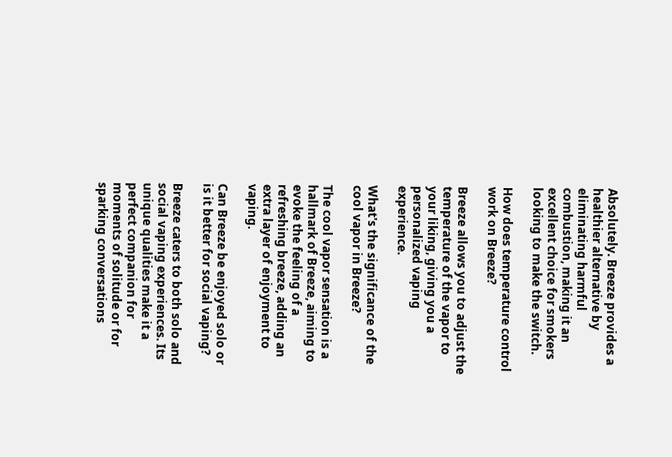Absolutely. Breeze provides a healthier alternative by eliminating harmful combustion, making it an excellent choice for smokers looking to make the switch.

How does temperature control work on Breeze?

Breeze allows you to adjust the temperature of the vapor to your liking, giving you a personalized vaping experience.

What's the significance of the cool vapor in Breeze?

The cool vapor sensation is a hallmark of Breeze, aiming to evoke the feeling of a refreshing breeze, adding an extra layer of enjoyment to vaping.

Can Breeze be enjoyed solo or is it better for social vaping?

Breeze caters to both solo and social vaping experiences. Its unique qualities make it a perfect companion for moments of solitude or for sparking conversations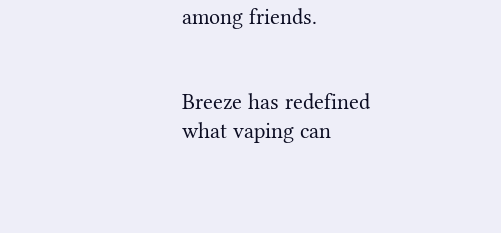among friends.


Breeze has redefined what vaping can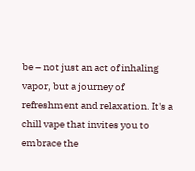be – not just an act of inhaling vapor, but a journey of refreshment and relaxation. It's a chill vape that invites you to embrace the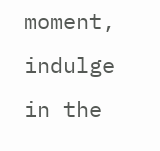moment, indulge in the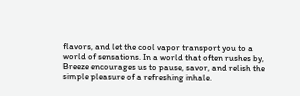flavors, and let the cool vapor transport you to a world of sensations. In a world that often rushes by, Breeze encourages us to pause, savor, and relish the simple pleasure of a refreshing inhale.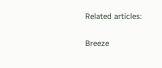Related articles:

Breeze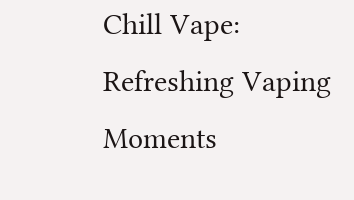Chill Vape: Refreshing Vaping Moments